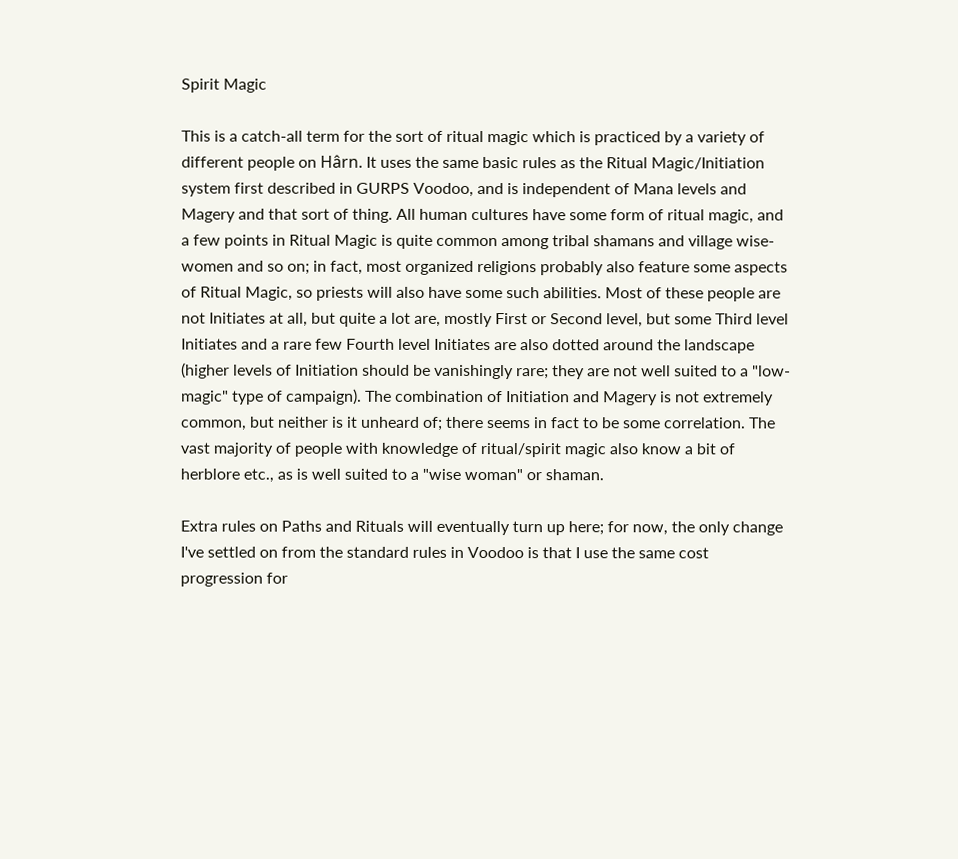Spirit Magic

This is a catch-all term for the sort of ritual magic which is practiced by a variety of different people on Hârn. It uses the same basic rules as the Ritual Magic/Initiation system first described in GURPS Voodoo, and is independent of Mana levels and Magery and that sort of thing. All human cultures have some form of ritual magic, and a few points in Ritual Magic is quite common among tribal shamans and village wise-women and so on; in fact, most organized religions probably also feature some aspects of Ritual Magic, so priests will also have some such abilities. Most of these people are not Initiates at all, but quite a lot are, mostly First or Second level, but some Third level Initiates and a rare few Fourth level Initiates are also dotted around the landscape (higher levels of Initiation should be vanishingly rare; they are not well suited to a "low-magic" type of campaign). The combination of Initiation and Magery is not extremely common, but neither is it unheard of; there seems in fact to be some correlation. The vast majority of people with knowledge of ritual/spirit magic also know a bit of herblore etc., as is well suited to a "wise woman" or shaman.

Extra rules on Paths and Rituals will eventually turn up here; for now, the only change I've settled on from the standard rules in Voodoo is that I use the same cost progression for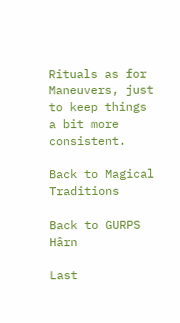Rituals as for Maneuvers, just to keep things a bit more consistent.

Back to Magical Traditions

Back to GURPS Hârn

Last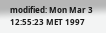modified: Mon Mar 3 12:55:23 MET 1997